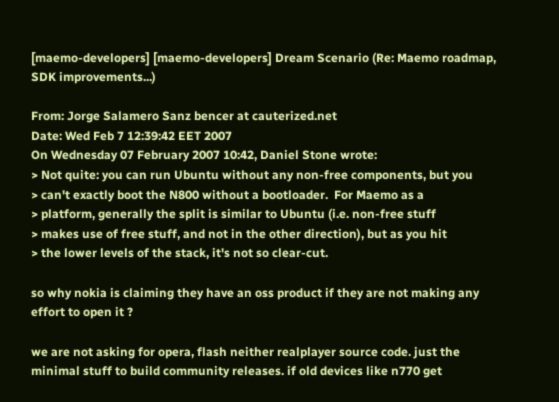[maemo-developers] [maemo-developers] Dream Scenario (Re: Maemo roadmap, SDK improvements...)

From: Jorge Salamero Sanz bencer at cauterized.net
Date: Wed Feb 7 12:39:42 EET 2007
On Wednesday 07 February 2007 10:42, Daniel Stone wrote:
> Not quite: you can run Ubuntu without any non-free components, but you
> can't exactly boot the N800 without a bootloader.  For Maemo as a
> platform, generally the split is similar to Ubuntu (i.e. non-free stuff
> makes use of free stuff, and not in the other direction), but as you hit
> the lower levels of the stack, it's not so clear-cut.

so why nokia is claiming they have an oss product if they are not making any
effort to open it ?

we are not asking for opera, flash neither realplayer source code. just the
minimal stuff to build community releases. if old devices like n770 get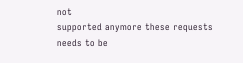not
supported anymore these requests needs to be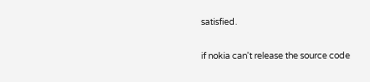satisfied.

if nokia can't release the source code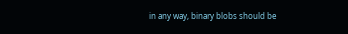in any way, binary blobs should be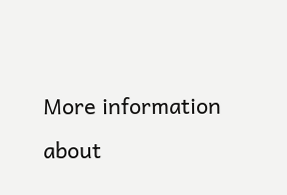More information about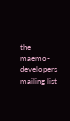the maemo-developers mailing list